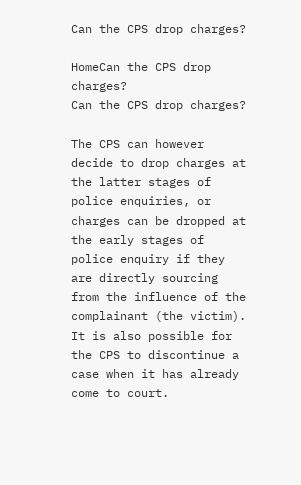Can the CPS drop charges?

HomeCan the CPS drop charges?
Can the CPS drop charges?

The CPS can however decide to drop charges at the latter stages of police enquiries, or charges can be dropped at the early stages of police enquiry if they are directly sourcing from the influence of the complainant (the victim). It is also possible for the CPS to discontinue a case when it has already come to court.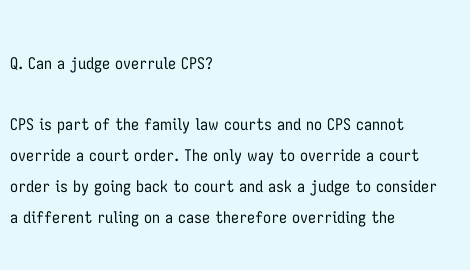Q. Can a judge overrule CPS?

CPS is part of the family law courts and no CPS cannot override a court order. The only way to override a court order is by going back to court and ask a judge to consider a different ruling on a case therefore overriding the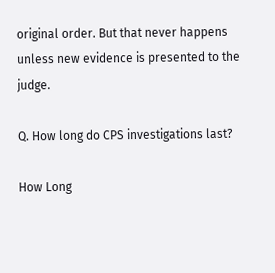original order. But that never happens unless new evidence is presented to the judge.

Q. How long do CPS investigations last?

How Long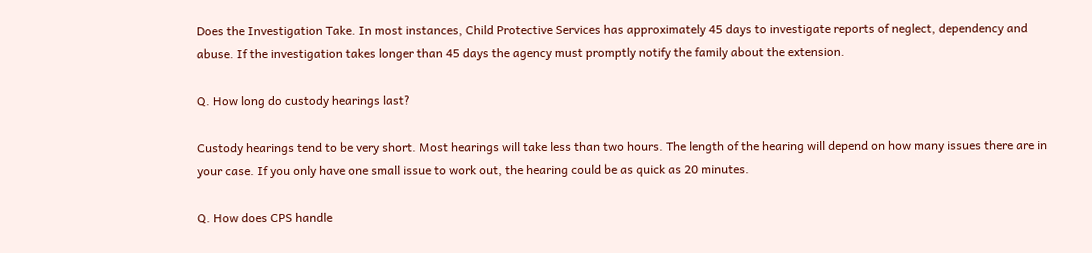Does the Investigation Take. In most instances, Child Protective Services has approximately 45 days to investigate reports of neglect, dependency and abuse. If the investigation takes longer than 45 days the agency must promptly notify the family about the extension.

Q. How long do custody hearings last?

Custody hearings tend to be very short. Most hearings will take less than two hours. The length of the hearing will depend on how many issues there are in your case. If you only have one small issue to work out, the hearing could be as quick as 20 minutes.

Q. How does CPS handle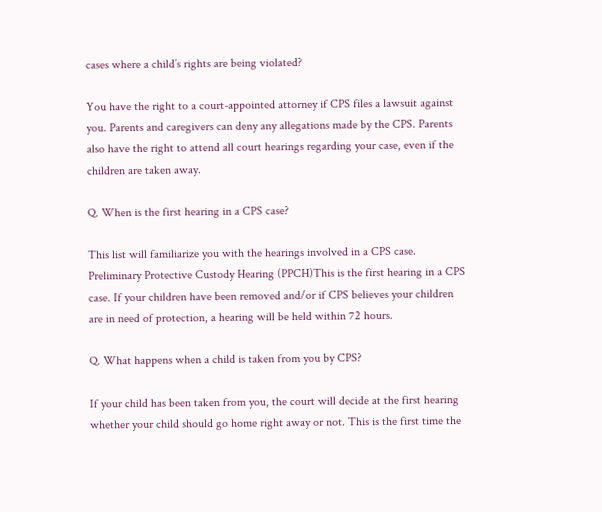cases where a child’s rights are being violated?

You have the right to a court-appointed attorney if CPS files a lawsuit against you. Parents and caregivers can deny any allegations made by the CPS. Parents also have the right to attend all court hearings regarding your case, even if the children are taken away.

Q. When is the first hearing in a CPS case?

This list will familiarize you with the hearings involved in a CPS case. Preliminary Protective Custody Hearing (PPCH)This is the first hearing in a CPS case. If your children have been removed and/or if CPS believes your children are in need of protection, a hearing will be held within 72 hours.

Q. What happens when a child is taken from you by CPS?

If your child has been taken from you, the court will decide at the first hearing whether your child should go home right away or not. This is the first time the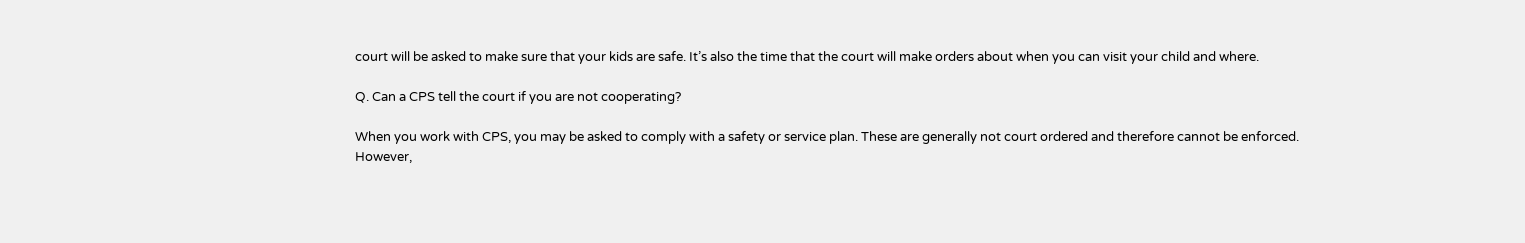court will be asked to make sure that your kids are safe. It’s also the time that the court will make orders about when you can visit your child and where.

Q. Can a CPS tell the court if you are not cooperating?

When you work with CPS, you may be asked to comply with a safety or service plan. These are generally not court ordered and therefore cannot be enforced. However,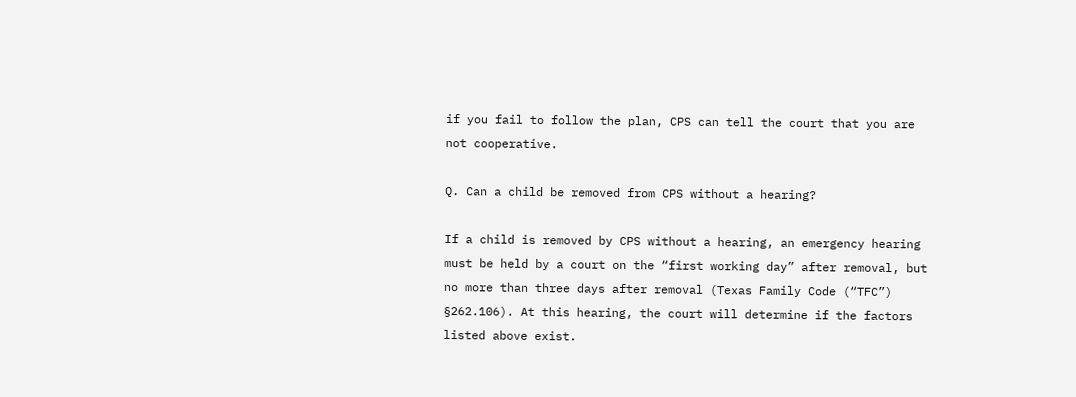if you fail to follow the plan, CPS can tell the court that you are not cooperative.

Q. Can a child be removed from CPS without a hearing?

If a child is removed by CPS without a hearing, an emergency hearing must be held by a court on the “first working day” after removal, but no more than three days after removal (Texas Family Code (“TFC”) §262.106). At this hearing, the court will determine if the factors listed above exist.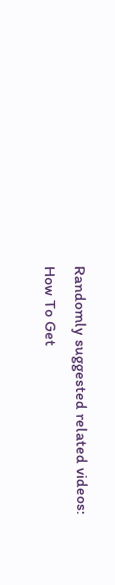Randomly suggested related videos:
How To Get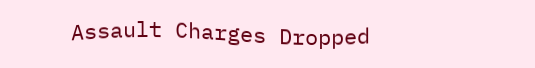Assault Charges Dropped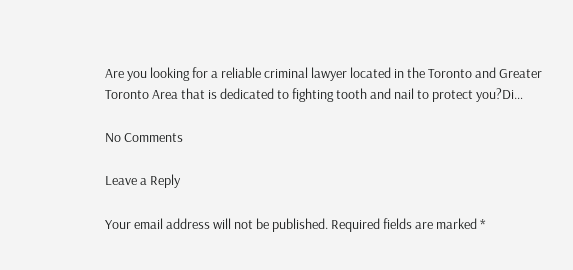Are you looking for a reliable criminal lawyer located in the Toronto and Greater Toronto Area that is dedicated to fighting tooth and nail to protect you?Di…

No Comments

Leave a Reply

Your email address will not be published. Required fields are marked *